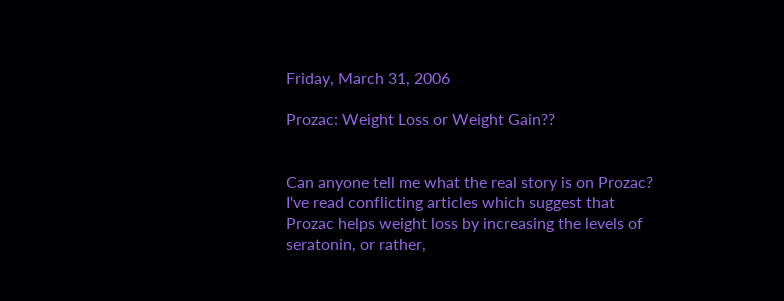Friday, March 31, 2006

Prozac: Weight Loss or Weight Gain??


Can anyone tell me what the real story is on Prozac?  I've read conflicting articles which suggest that Prozac helps weight loss by increasing the levels of seratonin, or rather,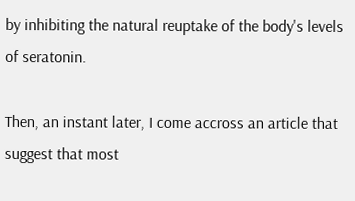by inhibiting the natural reuptake of the body's levels of seratonin.

Then, an instant later, I come accross an article that suggest that most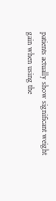patients actually show significant weight gain when using the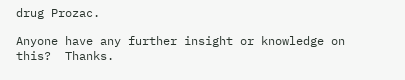drug Prozac.

Anyone have any further insight or knowledge on this?  Thanks.